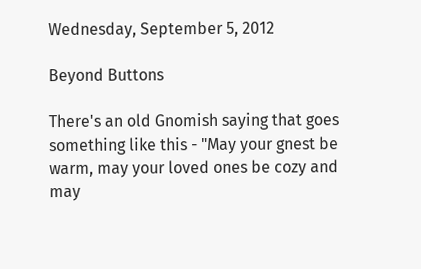Wednesday, September 5, 2012

Beyond Buttons

There's an old Gnomish saying that goes something like this - "May your gnest be warm, may your loved ones be cozy and may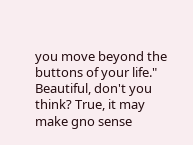you move beyond the buttons of your life." Beautiful, don't you think? True, it may make gno sense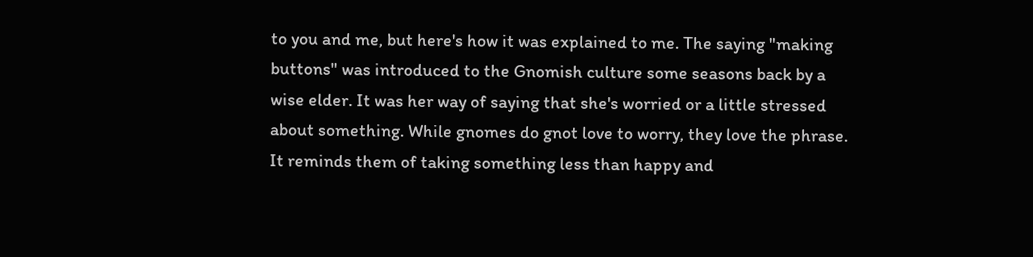to you and me, but here's how it was explained to me. The saying "making buttons" was introduced to the Gnomish culture some seasons back by a wise elder. It was her way of saying that she's worried or a little stressed about something. While gnomes do gnot love to worry, they love the phrase. It reminds them of taking something less than happy and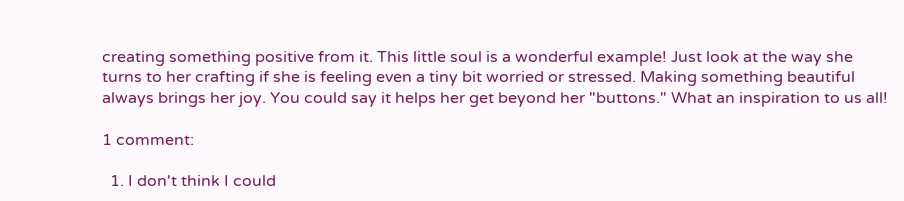creating something positive from it. This little soul is a wonderful example! Just look at the way she turns to her crafting if she is feeling even a tiny bit worried or stressed. Making something beautiful always brings her joy. You could say it helps her get beyond her "buttons." What an inspiration to us all!

1 comment:

  1. I don't think I could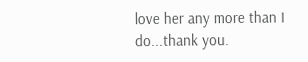love her any more than I do...thank you.